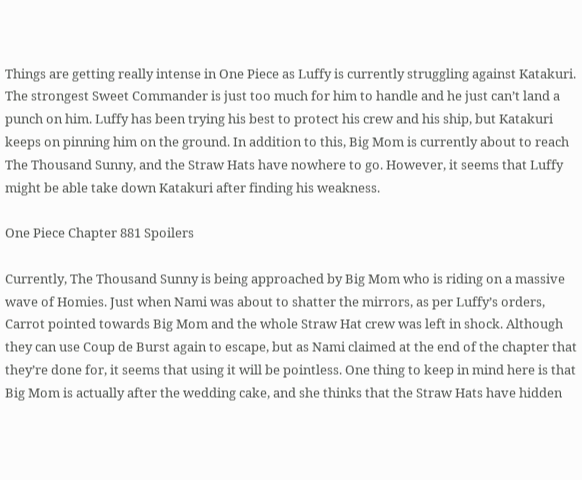Things are getting really intense in One Piece as Luffy is currently struggling against Katakuri. The strongest Sweet Commander is just too much for him to handle and he just can’t land a punch on him. Luffy has been trying his best to protect his crew and his ship, but Katakuri keeps on pinning him on the ground. In addition to this, Big Mom is currently about to reach The Thousand Sunny, and the Straw Hats have nowhere to go. However, it seems that Luffy might be able take down Katakuri after finding his weakness.

One Piece Chapter 881 Spoilers

Currently, The Thousand Sunny is being approached by Big Mom who is riding on a massive wave of Homies. Just when Nami was about to shatter the mirrors, as per Luffy’s orders, Carrot pointed towards Big Mom and the whole Straw Hat crew was left in shock. Although they can use Coup de Burst again to escape, but as Nami claimed at the end of the chapter that they’re done for, it seems that using it will be pointless. One thing to keep in mind here is that Big Mom is actually after the wedding cake, and she thinks that the Straw Hats have hidden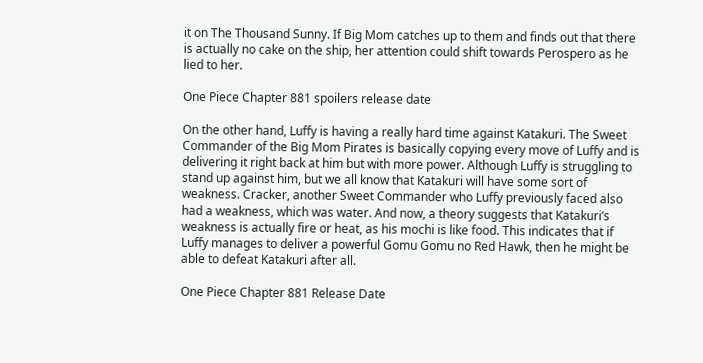it on The Thousand Sunny. If Big Mom catches up to them and finds out that there is actually no cake on the ship, her attention could shift towards Perospero as he lied to her.

One Piece Chapter 881 spoilers release date

On the other hand, Luffy is having a really hard time against Katakuri. The Sweet Commander of the Big Mom Pirates is basically copying every move of Luffy and is delivering it right back at him but with more power. Although Luffy is struggling to stand up against him, but we all know that Katakuri will have some sort of weakness. Cracker, another Sweet Commander who Luffy previously faced also had a weakness, which was water. And now, a theory suggests that Katakuri’s weakness is actually fire or heat, as his mochi is like food. This indicates that if Luffy manages to deliver a powerful Gomu Gomu no Red Hawk, then he might be able to defeat Katakuri after all.

One Piece Chapter 881 Release Date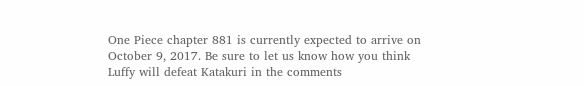One Piece chapter 881 is currently expected to arrive on October 9, 2017. Be sure to let us know how you think Luffy will defeat Katakuri in the comments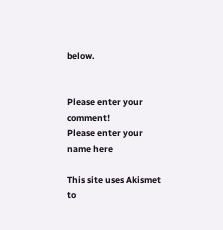below.


Please enter your comment!
Please enter your name here

This site uses Akismet to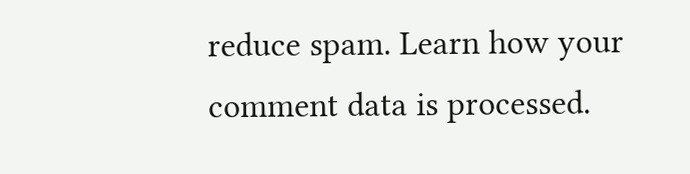reduce spam. Learn how your comment data is processed.